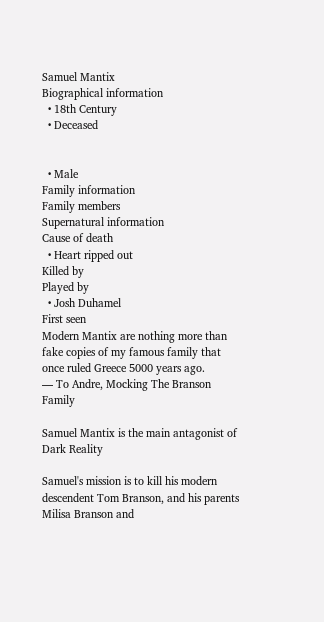Samuel Mantix
Biographical information
  • 18th Century
  • Deceased


  • Male
Family information
Family members
Supernatural information
Cause of death
  • Heart ripped out
Killed by
Played by
  • Josh Duhamel
First seen
Modern Mantix are nothing more than fake copies of my famous family that once ruled Greece 5000 years ago.
— To Andre, Mocking The Branson Family

Samuel Mantix is the main antagonist of Dark Reality

Samuel's mission is to kill his modern descendent Tom Branson, and his parents Milisa Branson and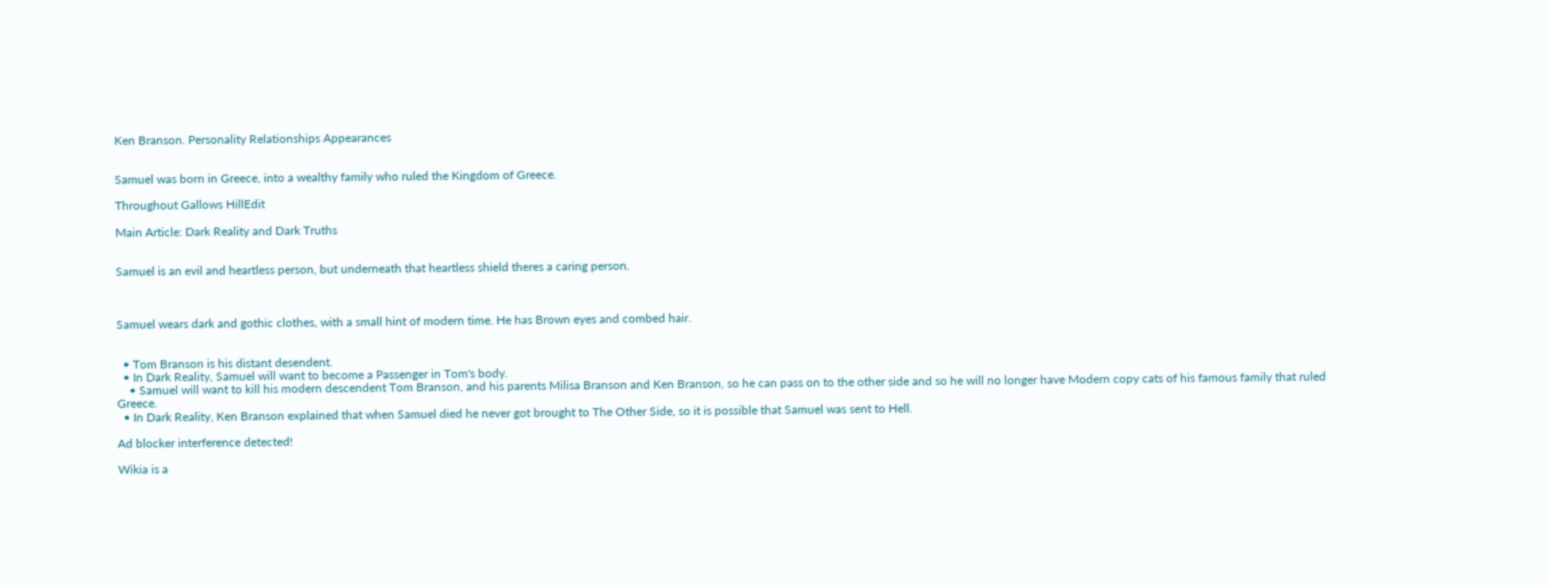Ken Branson. Personality Relationships Appearances


Samuel was born in Greece, into a wealthy family who ruled the Kingdom of Greece.

Throughout Gallows HillEdit

Main Article: Dark Reality and Dark Truths


Samuel is an evil and heartless person, but underneath that heartless shield theres a caring person.



Samuel wears dark and gothic clothes, with a small hint of modern time. He has Brown eyes and combed hair.


  • Tom Branson is his distant desendent.
  • In Dark Reality, Samuel will want to become a Passenger in Tom's body.
    • Samuel will want to kill his modern descendent Tom Branson, and his parents Milisa Branson and Ken Branson, so he can pass on to the other side and so he will no longer have Modern copy cats of his famous family that ruled Greece.
  • In Dark Reality, Ken Branson explained that when Samuel died he never got brought to The Other Side, so it is possible that Samuel was sent to Hell.

Ad blocker interference detected!

Wikia is a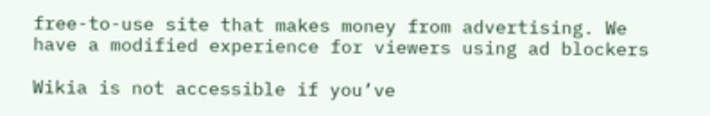free-to-use site that makes money from advertising. We have a modified experience for viewers using ad blockers

Wikia is not accessible if you’ve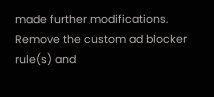made further modifications. Remove the custom ad blocker rule(s) and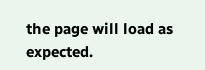the page will load as expected.